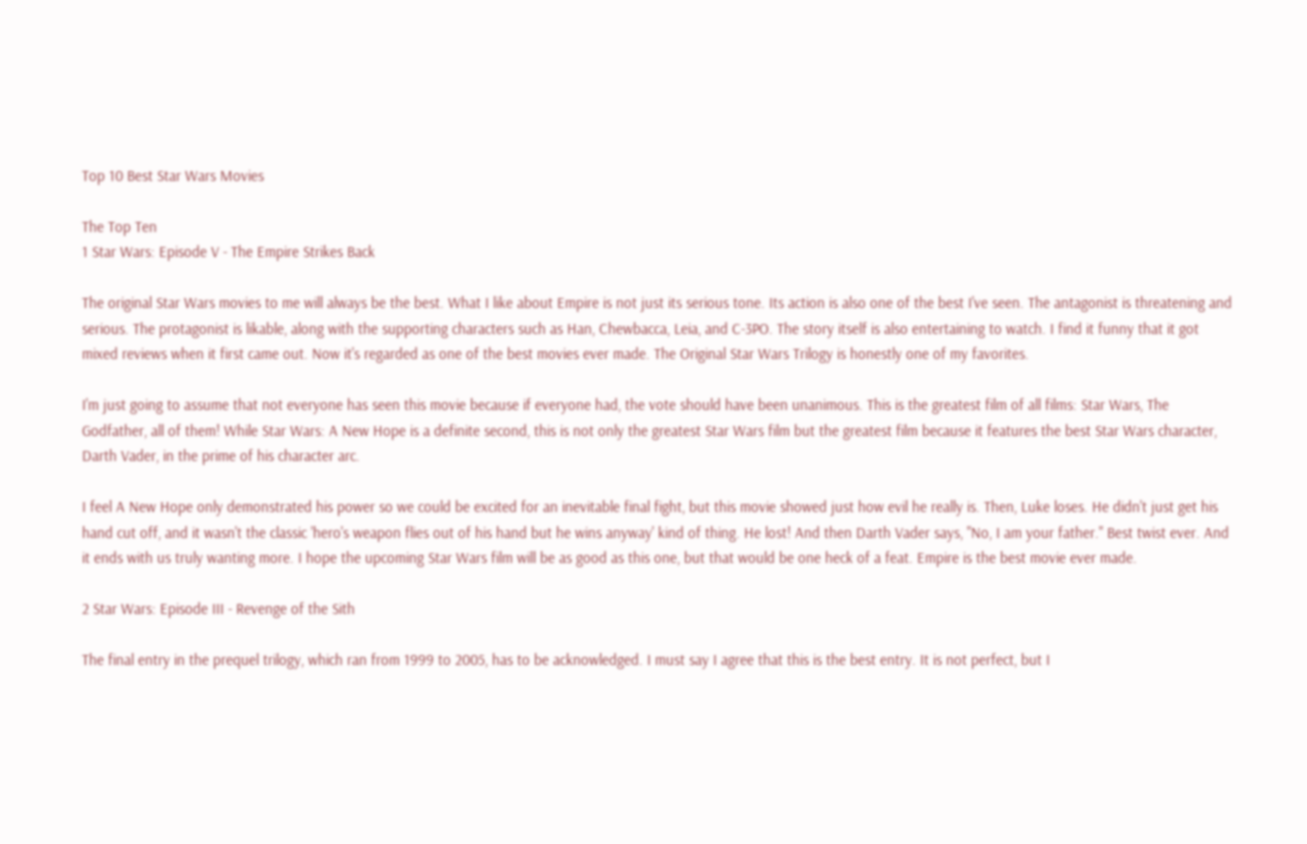Top 10 Best Star Wars Movies

The Top Ten
1 Star Wars: Episode V - The Empire Strikes Back

The original Star Wars movies to me will always be the best. What I like about Empire is not just its serious tone. Its action is also one of the best I've seen. The antagonist is threatening and serious. The protagonist is likable, along with the supporting characters such as Han, Chewbacca, Leia, and C-3PO. The story itself is also entertaining to watch. I find it funny that it got mixed reviews when it first came out. Now it's regarded as one of the best movies ever made. The Original Star Wars Trilogy is honestly one of my favorites.

I'm just going to assume that not everyone has seen this movie because if everyone had, the vote should have been unanimous. This is the greatest film of all films: Star Wars, The Godfather, all of them! While Star Wars: A New Hope is a definite second, this is not only the greatest Star Wars film but the greatest film because it features the best Star Wars character, Darth Vader, in the prime of his character arc.

I feel A New Hope only demonstrated his power so we could be excited for an inevitable final fight, but this movie showed just how evil he really is. Then, Luke loses. He didn't just get his hand cut off, and it wasn't the classic 'hero's weapon flies out of his hand but he wins anyway' kind of thing. He lost! And then Darth Vader says, "No, I am your father." Best twist ever. And it ends with us truly wanting more. I hope the upcoming Star Wars film will be as good as this one, but that would be one heck of a feat. Empire is the best movie ever made.

2 Star Wars: Episode III - Revenge of the Sith

The final entry in the prequel trilogy, which ran from 1999 to 2005, has to be acknowledged. I must say I agree that this is the best entry. It is not perfect, but I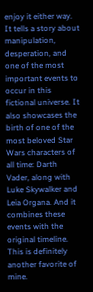enjoy it either way. It tells a story about manipulation, desperation, and one of the most important events to occur in this fictional universe. It also showcases the birth of one of the most beloved Star Wars characters of all time: Darth Vader, along with Luke Skywalker and Leia Organa. And it combines these events with the original timeline. This is definitely another favorite of mine.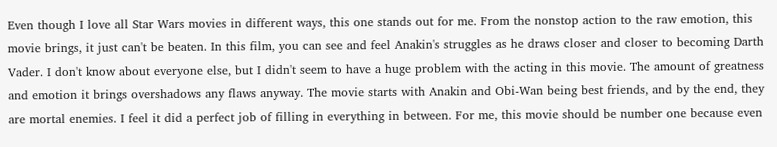Even though I love all Star Wars movies in different ways, this one stands out for me. From the nonstop action to the raw emotion, this movie brings, it just can't be beaten. In this film, you can see and feel Anakin's struggles as he draws closer and closer to becoming Darth Vader. I don't know about everyone else, but I didn't seem to have a huge problem with the acting in this movie. The amount of greatness and emotion it brings overshadows any flaws anyway. The movie starts with Anakin and Obi-Wan being best friends, and by the end, they are mortal enemies. I feel it did a perfect job of filling in everything in between. For me, this movie should be number one because even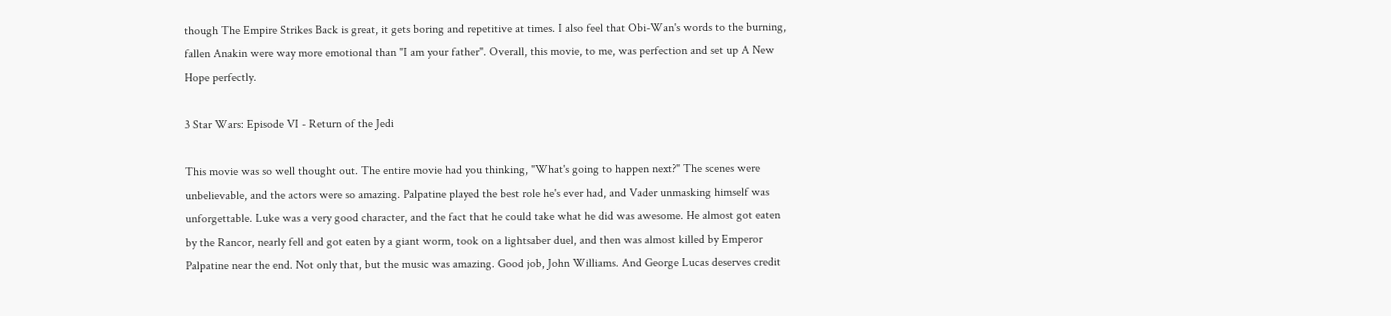though The Empire Strikes Back is great, it gets boring and repetitive at times. I also feel that Obi-Wan's words to the burning, fallen Anakin were way more emotional than "I am your father". Overall, this movie, to me, was perfection and set up A New Hope perfectly.

3 Star Wars: Episode VI - Return of the Jedi

This movie was so well thought out. The entire movie had you thinking, "What's going to happen next?" The scenes were unbelievable, and the actors were so amazing. Palpatine played the best role he's ever had, and Vader unmasking himself was unforgettable. Luke was a very good character, and the fact that he could take what he did was awesome. He almost got eaten by the Rancor, nearly fell and got eaten by a giant worm, took on a lightsaber duel, and then was almost killed by Emperor Palpatine near the end. Not only that, but the music was amazing. Good job, John Williams. And George Lucas deserves credit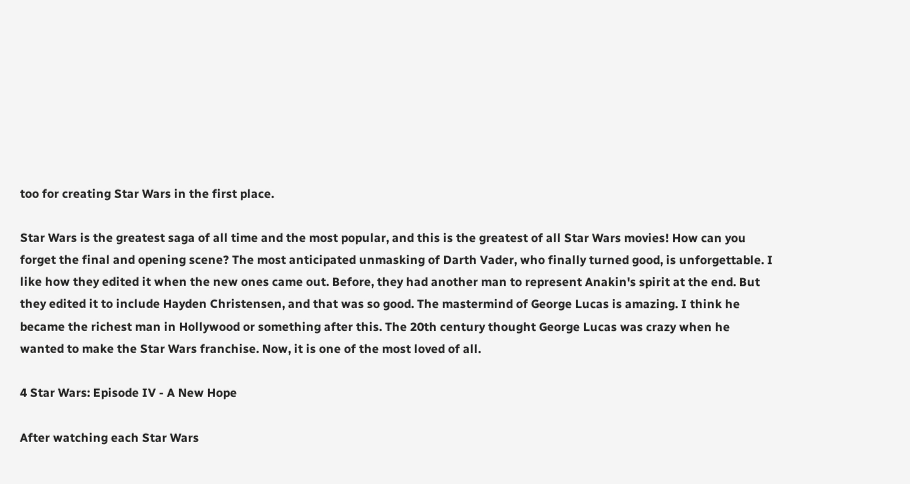too for creating Star Wars in the first place.

Star Wars is the greatest saga of all time and the most popular, and this is the greatest of all Star Wars movies! How can you forget the final and opening scene? The most anticipated unmasking of Darth Vader, who finally turned good, is unforgettable. I like how they edited it when the new ones came out. Before, they had another man to represent Anakin's spirit at the end. But they edited it to include Hayden Christensen, and that was so good. The mastermind of George Lucas is amazing. I think he became the richest man in Hollywood or something after this. The 20th century thought George Lucas was crazy when he wanted to make the Star Wars franchise. Now, it is one of the most loved of all.

4 Star Wars: Episode IV - A New Hope

After watching each Star Wars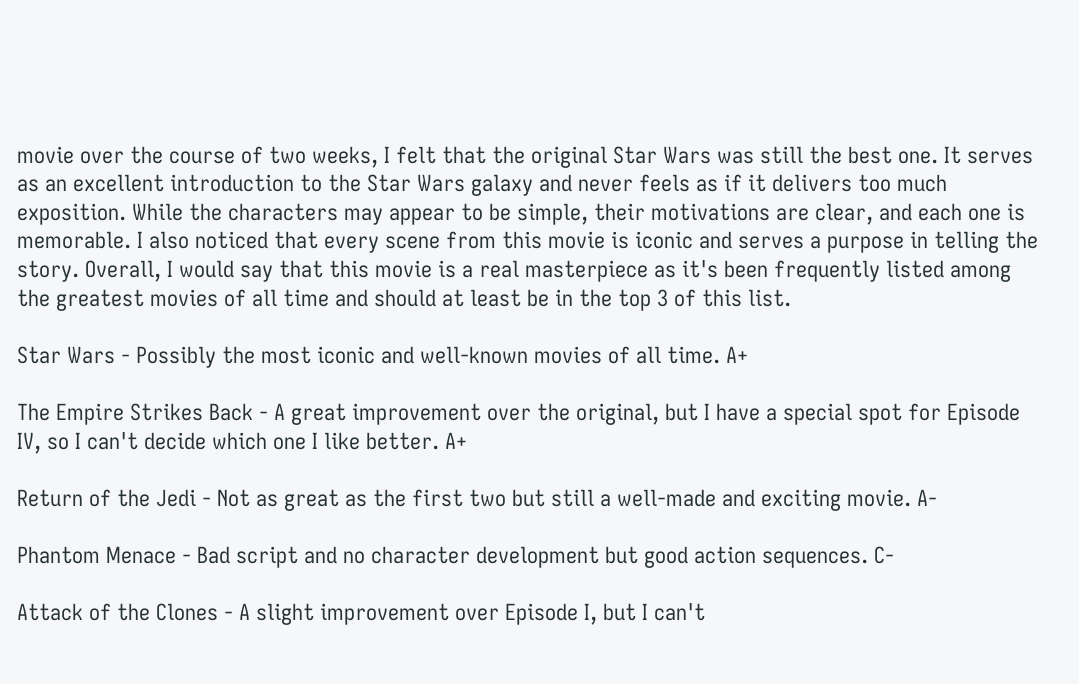movie over the course of two weeks, I felt that the original Star Wars was still the best one. It serves as an excellent introduction to the Star Wars galaxy and never feels as if it delivers too much exposition. While the characters may appear to be simple, their motivations are clear, and each one is memorable. I also noticed that every scene from this movie is iconic and serves a purpose in telling the story. Overall, I would say that this movie is a real masterpiece as it's been frequently listed among the greatest movies of all time and should at least be in the top 3 of this list.

Star Wars - Possibly the most iconic and well-known movies of all time. A+

The Empire Strikes Back - A great improvement over the original, but I have a special spot for Episode IV, so I can't decide which one I like better. A+

Return of the Jedi - Not as great as the first two but still a well-made and exciting movie. A-

Phantom Menace - Bad script and no character development but good action sequences. C-

Attack of the Clones - A slight improvement over Episode I, but I can't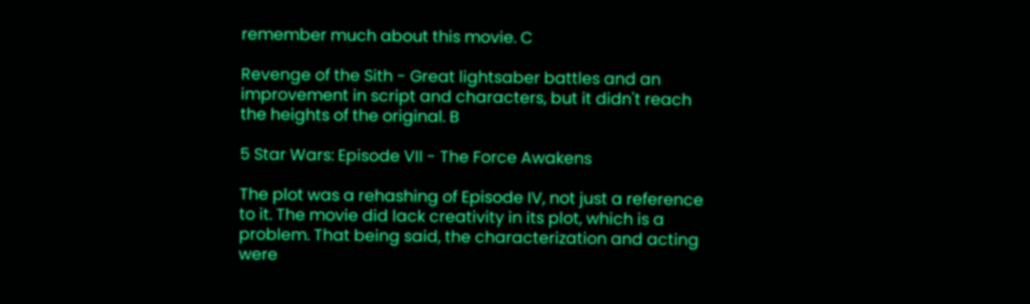remember much about this movie. C

Revenge of the Sith - Great lightsaber battles and an improvement in script and characters, but it didn't reach the heights of the original. B

5 Star Wars: Episode VII - The Force Awakens

The plot was a rehashing of Episode IV, not just a reference to it. The movie did lack creativity in its plot, which is a problem. That being said, the characterization and acting were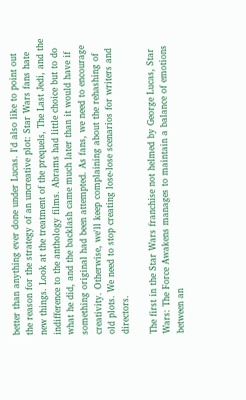better than anything ever done under Lucas. I'd also like to point out the reason for the strategy of an uncreative plot: Star Wars fans hate new things. Look at the treatment of the prequels, The Last Jedi, and the indifference to the anthology films. Abrams had little choice but to do what he did, and the backlash came much later than it would have if something original had been attempted. As fans, we need to encourage creativity. Otherwise, we'll keep complaining about the rehashing of old plots. We need to stop creating lose-lose scenarios for writers and directors.

The first in the Star Wars franchise not helmed by George Lucas, Star Wars: The Force Awakens manages to maintain a balance of emotions between an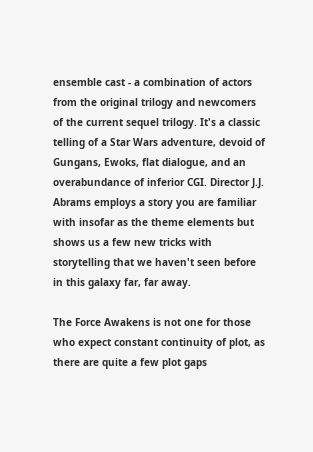ensemble cast - a combination of actors from the original trilogy and newcomers of the current sequel trilogy. It's a classic telling of a Star Wars adventure, devoid of Gungans, Ewoks, flat dialogue, and an overabundance of inferior CGI. Director J.J. Abrams employs a story you are familiar with insofar as the theme elements but shows us a few new tricks with storytelling that we haven't seen before in this galaxy far, far away.

The Force Awakens is not one for those who expect constant continuity of plot, as there are quite a few plot gaps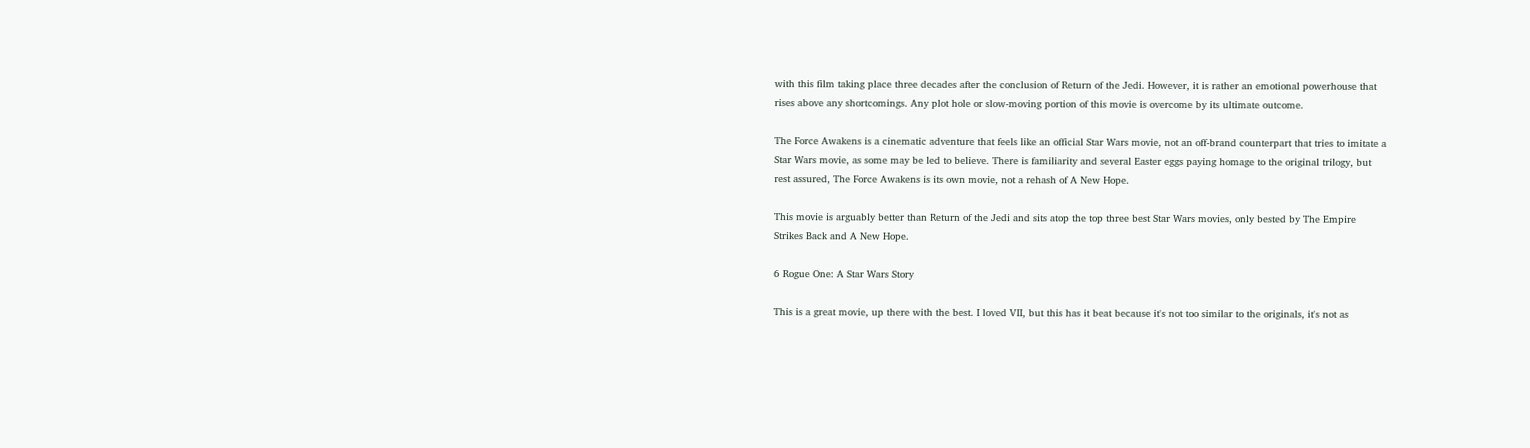with this film taking place three decades after the conclusion of Return of the Jedi. However, it is rather an emotional powerhouse that rises above any shortcomings. Any plot hole or slow-moving portion of this movie is overcome by its ultimate outcome.

The Force Awakens is a cinematic adventure that feels like an official Star Wars movie, not an off-brand counterpart that tries to imitate a Star Wars movie, as some may be led to believe. There is familiarity and several Easter eggs paying homage to the original trilogy, but rest assured, The Force Awakens is its own movie, not a rehash of A New Hope.

This movie is arguably better than Return of the Jedi and sits atop the top three best Star Wars movies, only bested by The Empire Strikes Back and A New Hope.

6 Rogue One: A Star Wars Story

This is a great movie, up there with the best. I loved VII, but this has it beat because it's not too similar to the originals, it's not as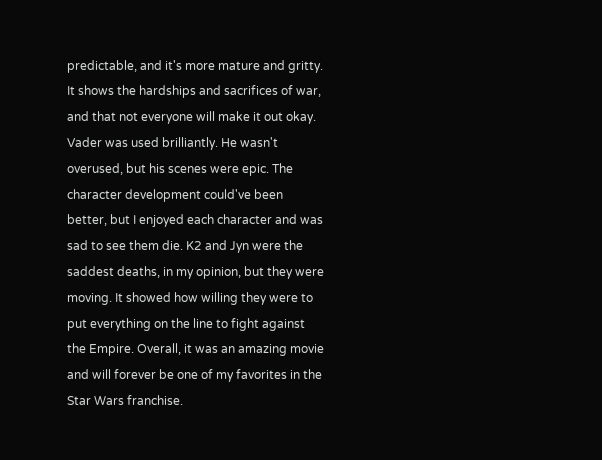predictable, and it's more mature and gritty. It shows the hardships and sacrifices of war, and that not everyone will make it out okay. Vader was used brilliantly. He wasn't overused, but his scenes were epic. The character development could've been better, but I enjoyed each character and was sad to see them die. K2 and Jyn were the saddest deaths, in my opinion, but they were moving. It showed how willing they were to put everything on the line to fight against the Empire. Overall, it was an amazing movie and will forever be one of my favorites in the Star Wars franchise.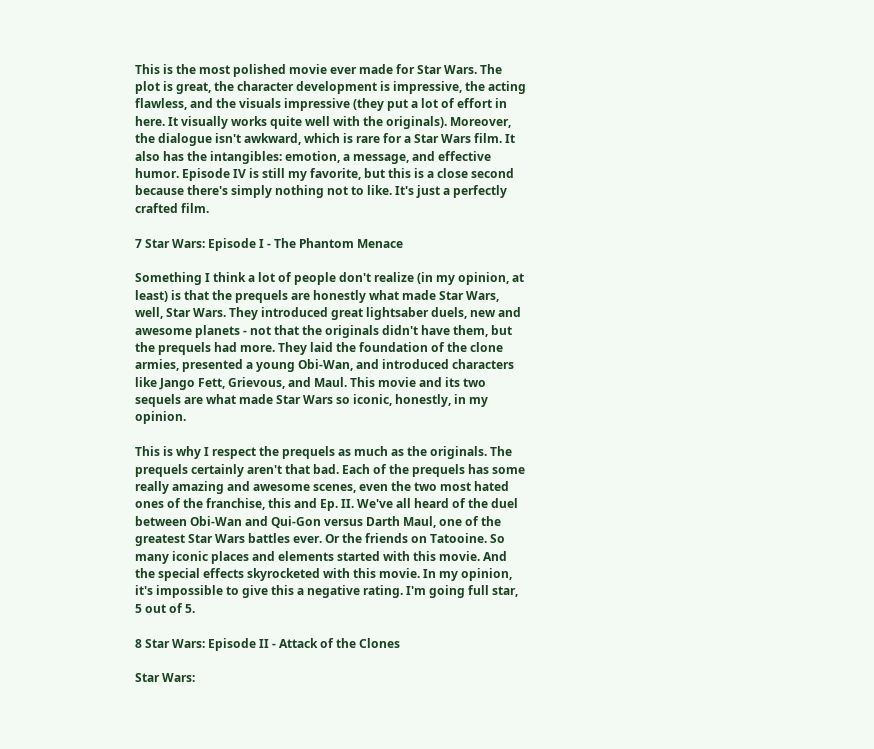This is the most polished movie ever made for Star Wars. The plot is great, the character development is impressive, the acting flawless, and the visuals impressive (they put a lot of effort in here. It visually works quite well with the originals). Moreover, the dialogue isn't awkward, which is rare for a Star Wars film. It also has the intangibles: emotion, a message, and effective humor. Episode IV is still my favorite, but this is a close second because there's simply nothing not to like. It's just a perfectly crafted film.

7 Star Wars: Episode I - The Phantom Menace

Something I think a lot of people don't realize (in my opinion, at least) is that the prequels are honestly what made Star Wars, well, Star Wars. They introduced great lightsaber duels, new and awesome planets - not that the originals didn't have them, but the prequels had more. They laid the foundation of the clone armies, presented a young Obi-Wan, and introduced characters like Jango Fett, Grievous, and Maul. This movie and its two sequels are what made Star Wars so iconic, honestly, in my opinion.

This is why I respect the prequels as much as the originals. The prequels certainly aren't that bad. Each of the prequels has some really amazing and awesome scenes, even the two most hated ones of the franchise, this and Ep. II. We've all heard of the duel between Obi-Wan and Qui-Gon versus Darth Maul, one of the greatest Star Wars battles ever. Or the friends on Tatooine. So many iconic places and elements started with this movie. And the special effects skyrocketed with this movie. In my opinion, it's impossible to give this a negative rating. I'm going full star, 5 out of 5.

8 Star Wars: Episode II - Attack of the Clones

Star Wars: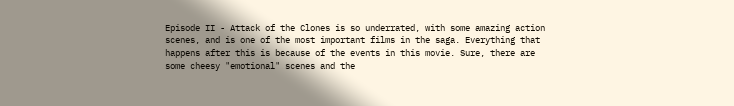Episode II - Attack of the Clones is so underrated, with some amazing action scenes, and is one of the most important films in the saga. Everything that happens after this is because of the events in this movie. Sure, there are some cheesy "emotional" scenes and the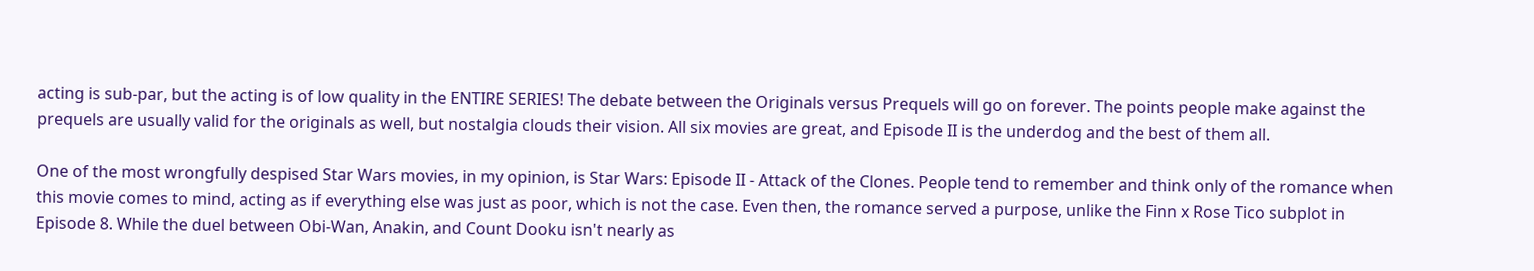acting is sub-par, but the acting is of low quality in the ENTIRE SERIES! The debate between the Originals versus Prequels will go on forever. The points people make against the prequels are usually valid for the originals as well, but nostalgia clouds their vision. All six movies are great, and Episode II is the underdog and the best of them all.

One of the most wrongfully despised Star Wars movies, in my opinion, is Star Wars: Episode II - Attack of the Clones. People tend to remember and think only of the romance when this movie comes to mind, acting as if everything else was just as poor, which is not the case. Even then, the romance served a purpose, unlike the Finn x Rose Tico subplot in Episode 8. While the duel between Obi-Wan, Anakin, and Count Dooku isn't nearly as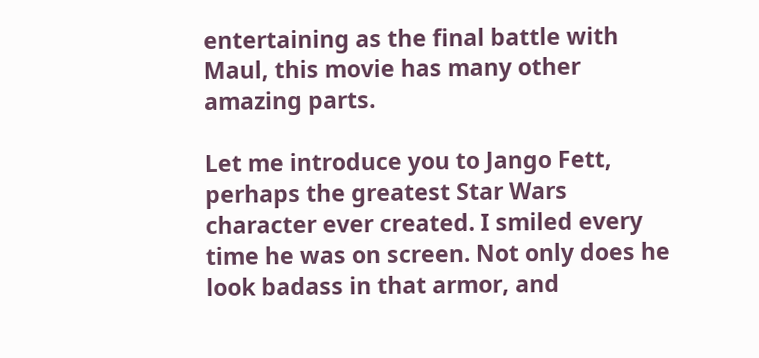entertaining as the final battle with Maul, this movie has many other amazing parts.

Let me introduce you to Jango Fett, perhaps the greatest Star Wars character ever created. I smiled every time he was on screen. Not only does he look badass in that armor, and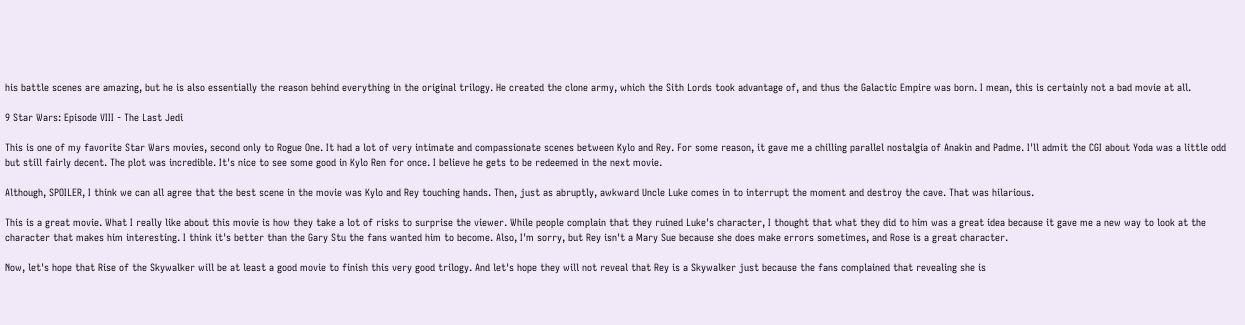his battle scenes are amazing, but he is also essentially the reason behind everything in the original trilogy. He created the clone army, which the Sith Lords took advantage of, and thus the Galactic Empire was born. I mean, this is certainly not a bad movie at all.

9 Star Wars: Episode VIII - The Last Jedi

This is one of my favorite Star Wars movies, second only to Rogue One. It had a lot of very intimate and compassionate scenes between Kylo and Rey. For some reason, it gave me a chilling parallel nostalgia of Anakin and Padme. I'll admit the CGI about Yoda was a little odd but still fairly decent. The plot was incredible. It's nice to see some good in Kylo Ren for once. I believe he gets to be redeemed in the next movie.

Although, SPOILER, I think we can all agree that the best scene in the movie was Kylo and Rey touching hands. Then, just as abruptly, awkward Uncle Luke comes in to interrupt the moment and destroy the cave. That was hilarious.

This is a great movie. What I really like about this movie is how they take a lot of risks to surprise the viewer. While people complain that they ruined Luke's character, I thought that what they did to him was a great idea because it gave me a new way to look at the character that makes him interesting. I think it's better than the Gary Stu the fans wanted him to become. Also, I'm sorry, but Rey isn't a Mary Sue because she does make errors sometimes, and Rose is a great character.

Now, let's hope that Rise of the Skywalker will be at least a good movie to finish this very good trilogy. And let's hope they will not reveal that Rey is a Skywalker just because the fans complained that revealing she is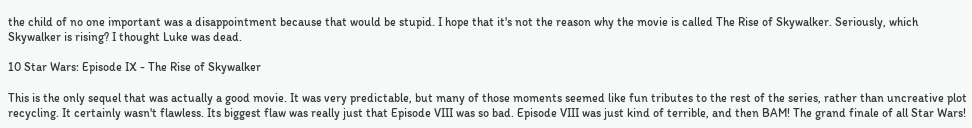the child of no one important was a disappointment because that would be stupid. I hope that it's not the reason why the movie is called The Rise of Skywalker. Seriously, which Skywalker is rising? I thought Luke was dead.

10 Star Wars: Episode IX - The Rise of Skywalker

This is the only sequel that was actually a good movie. It was very predictable, but many of those moments seemed like fun tributes to the rest of the series, rather than uncreative plot recycling. It certainly wasn't flawless. Its biggest flaw was really just that Episode VIII was so bad. Episode VIII was just kind of terrible, and then BAM! The grand finale of all Star Wars!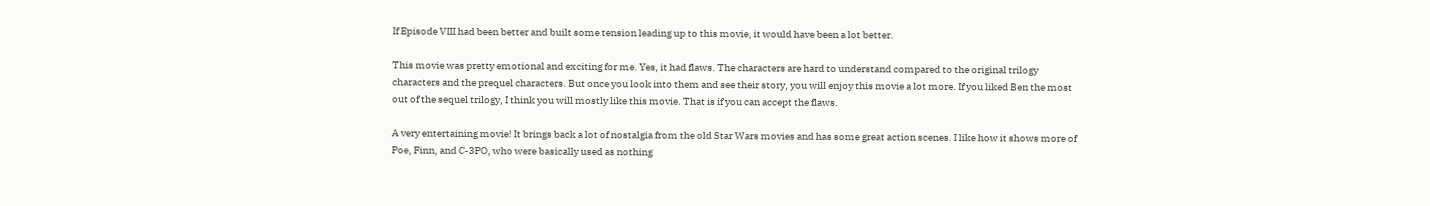If Episode VIII had been better and built some tension leading up to this movie, it would have been a lot better.

This movie was pretty emotional and exciting for me. Yes, it had flaws. The characters are hard to understand compared to the original trilogy characters and the prequel characters. But once you look into them and see their story, you will enjoy this movie a lot more. If you liked Ben the most out of the sequel trilogy, I think you will mostly like this movie. That is if you can accept the flaws.

A very entertaining movie! It brings back a lot of nostalgia from the old Star Wars movies and has some great action scenes. I like how it shows more of Poe, Finn, and C-3PO, who were basically used as nothing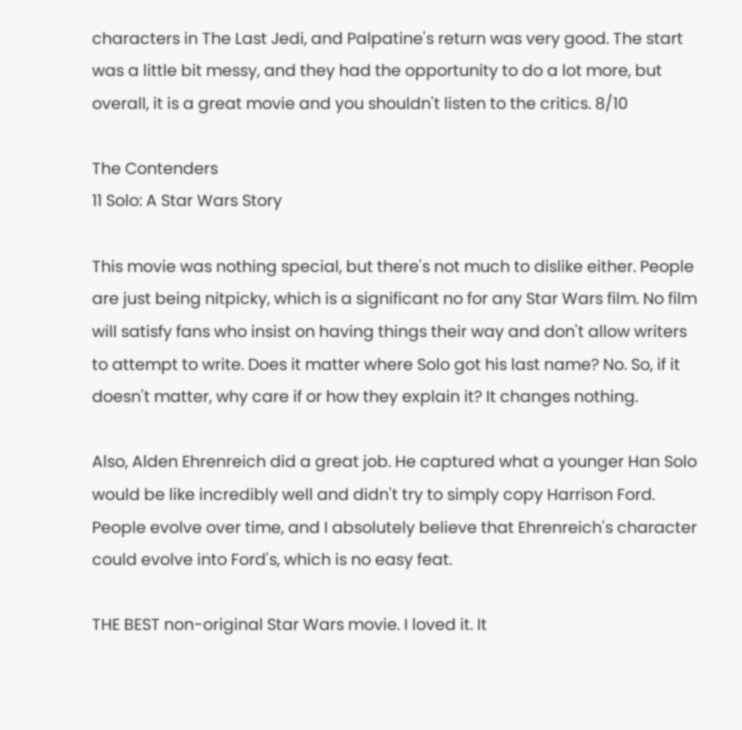characters in The Last Jedi, and Palpatine's return was very good. The start was a little bit messy, and they had the opportunity to do a lot more, but overall, it is a great movie and you shouldn't listen to the critics. 8/10

The Contenders
11 Solo: A Star Wars Story

This movie was nothing special, but there's not much to dislike either. People are just being nitpicky, which is a significant no for any Star Wars film. No film will satisfy fans who insist on having things their way and don't allow writers to attempt to write. Does it matter where Solo got his last name? No. So, if it doesn't matter, why care if or how they explain it? It changes nothing.

Also, Alden Ehrenreich did a great job. He captured what a younger Han Solo would be like incredibly well and didn't try to simply copy Harrison Ford. People evolve over time, and I absolutely believe that Ehrenreich's character could evolve into Ford's, which is no easy feat.

THE BEST non-original Star Wars movie. I loved it. It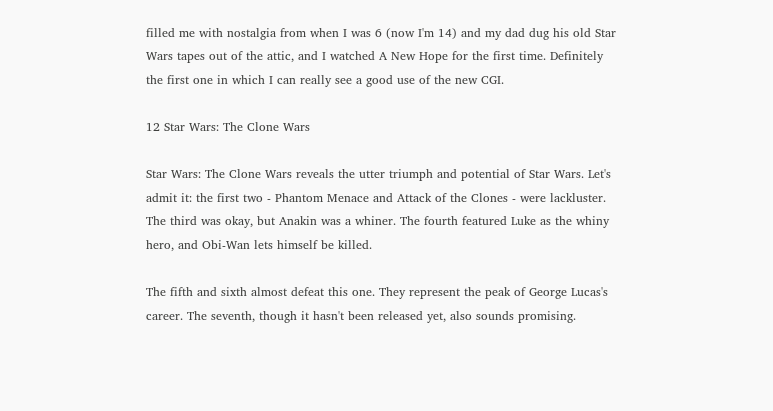filled me with nostalgia from when I was 6 (now I'm 14) and my dad dug his old Star Wars tapes out of the attic, and I watched A New Hope for the first time. Definitely the first one in which I can really see a good use of the new CGI.

12 Star Wars: The Clone Wars

Star Wars: The Clone Wars reveals the utter triumph and potential of Star Wars. Let's admit it: the first two - Phantom Menace and Attack of the Clones - were lackluster. The third was okay, but Anakin was a whiner. The fourth featured Luke as the whiny hero, and Obi-Wan lets himself be killed.

The fifth and sixth almost defeat this one. They represent the peak of George Lucas's career. The seventh, though it hasn't been released yet, also sounds promising.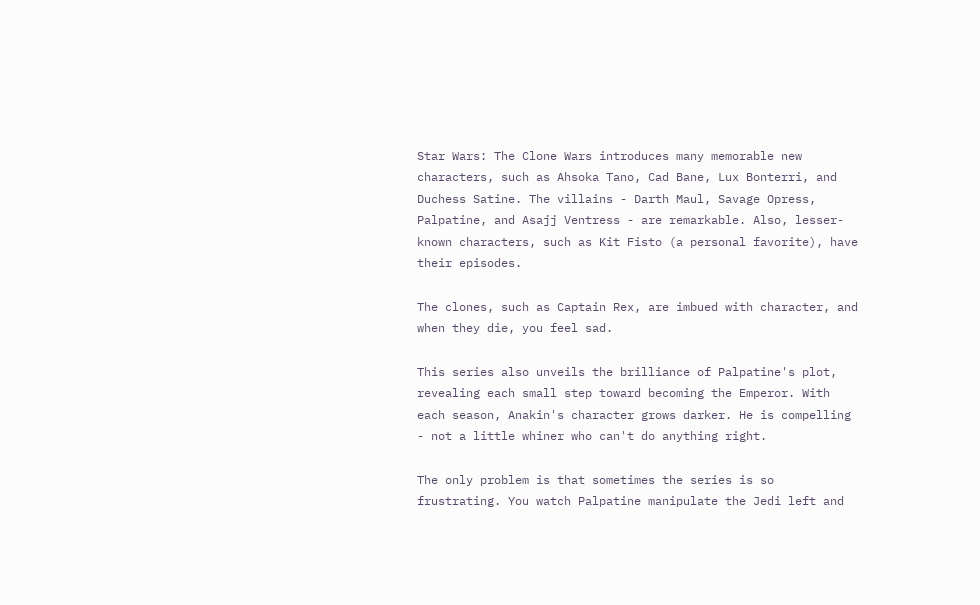Star Wars: The Clone Wars introduces many memorable new characters, such as Ahsoka Tano, Cad Bane, Lux Bonterri, and Duchess Satine. The villains - Darth Maul, Savage Opress, Palpatine, and Asajj Ventress - are remarkable. Also, lesser-known characters, such as Kit Fisto (a personal favorite), have their episodes.

The clones, such as Captain Rex, are imbued with character, and when they die, you feel sad.

This series also unveils the brilliance of Palpatine's plot, revealing each small step toward becoming the Emperor. With each season, Anakin's character grows darker. He is compelling - not a little whiner who can't do anything right.

The only problem is that sometimes the series is so frustrating. You watch Palpatine manipulate the Jedi left and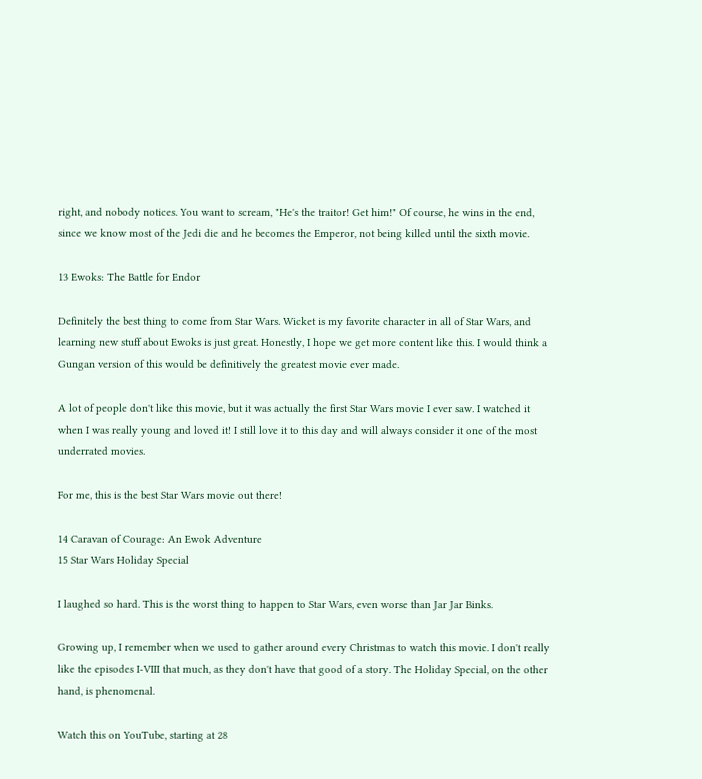right, and nobody notices. You want to scream, "He's the traitor! Get him!" Of course, he wins in the end, since we know most of the Jedi die and he becomes the Emperor, not being killed until the sixth movie.

13 Ewoks: The Battle for Endor

Definitely the best thing to come from Star Wars. Wicket is my favorite character in all of Star Wars, and learning new stuff about Ewoks is just great. Honestly, I hope we get more content like this. I would think a Gungan version of this would be definitively the greatest movie ever made.

A lot of people don't like this movie, but it was actually the first Star Wars movie I ever saw. I watched it when I was really young and loved it! I still love it to this day and will always consider it one of the most underrated movies.

For me, this is the best Star Wars movie out there!

14 Caravan of Courage: An Ewok Adventure
15 Star Wars Holiday Special

I laughed so hard. This is the worst thing to happen to Star Wars, even worse than Jar Jar Binks.

Growing up, I remember when we used to gather around every Christmas to watch this movie. I don't really like the episodes I-VIII that much, as they don't have that good of a story. The Holiday Special, on the other hand, is phenomenal.

Watch this on YouTube, starting at 28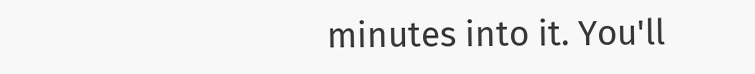minutes into it. You'll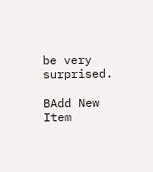be very surprised.

BAdd New Item